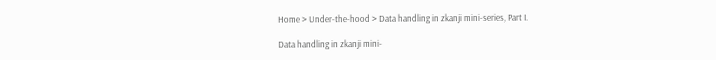Home > Under-the-hood > Data handling in zkanji mini-series, Part I.

Data handling in zkanji mini-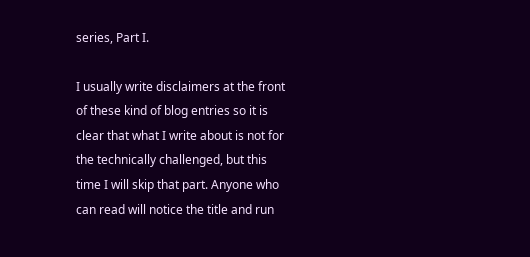series, Part I.

I usually write disclaimers at the front of these kind of blog entries so it is clear that what I write about is not for the technically challenged, but this time I will skip that part. Anyone who can read will notice the title and run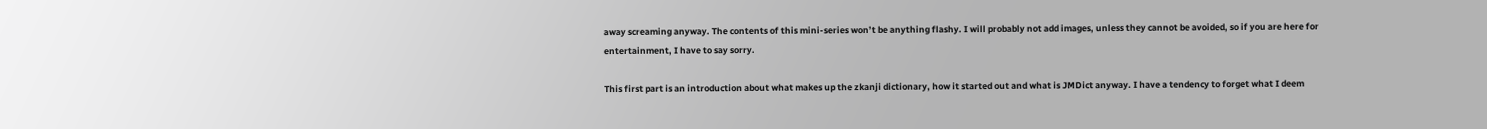away screaming anyway. The contents of this mini-series won’t be anything flashy. I will probably not add images, unless they cannot be avoided, so if you are here for entertainment, I have to say sorry.

This first part is an introduction about what makes up the zkanji dictionary, how it started out and what is JMDict anyway. I have a tendency to forget what I deem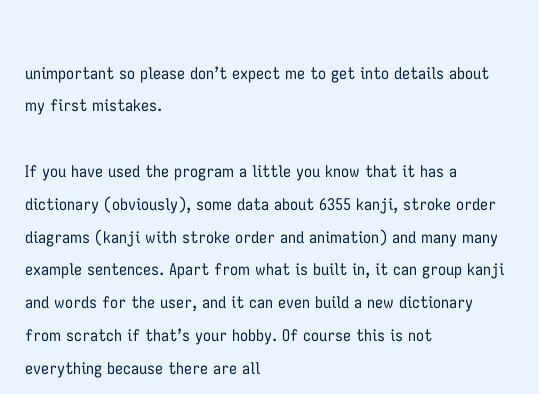unimportant so please don’t expect me to get into details about my first mistakes.

If you have used the program a little you know that it has a dictionary (obviously), some data about 6355 kanji, stroke order diagrams (kanji with stroke order and animation) and many many example sentences. Apart from what is built in, it can group kanji and words for the user, and it can even build a new dictionary from scratch if that’s your hobby. Of course this is not everything because there are all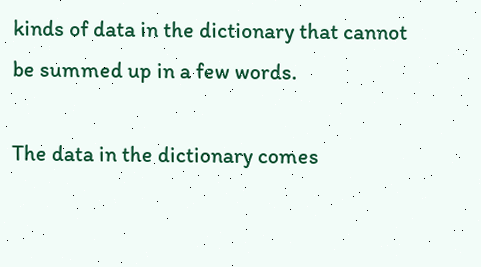kinds of data in the dictionary that cannot be summed up in a few words.

The data in the dictionary comes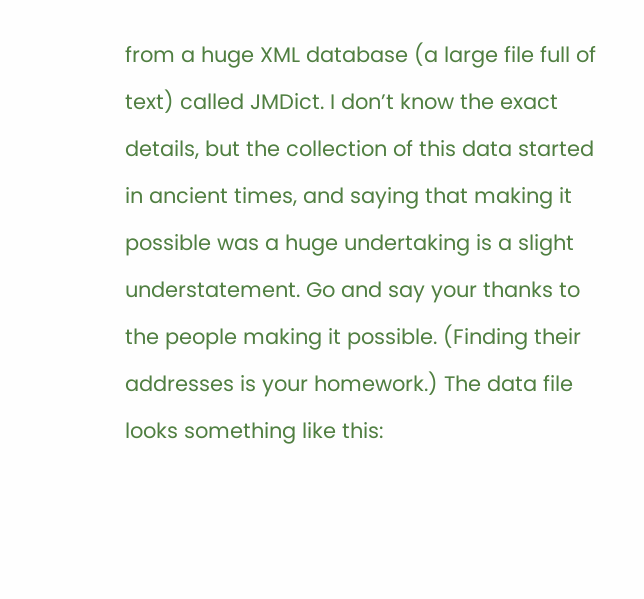from a huge XML database (a large file full of text) called JMDict. I don’t know the exact details, but the collection of this data started in ancient times, and saying that making it possible was a huge undertaking is a slight understatement. Go and say your thanks to the people making it possible. (Finding their addresses is your homework.) The data file looks something like this: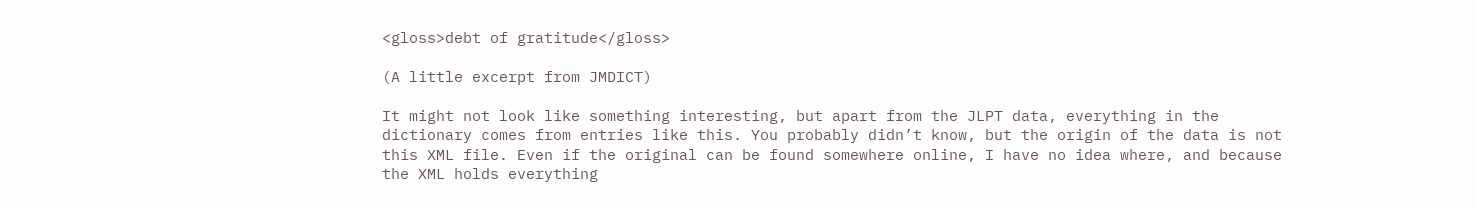<gloss>debt of gratitude</gloss>

(A little excerpt from JMDICT)

It might not look like something interesting, but apart from the JLPT data, everything in the dictionary comes from entries like this. You probably didn’t know, but the origin of the data is not this XML file. Even if the original can be found somewhere online, I have no idea where, and because the XML holds everything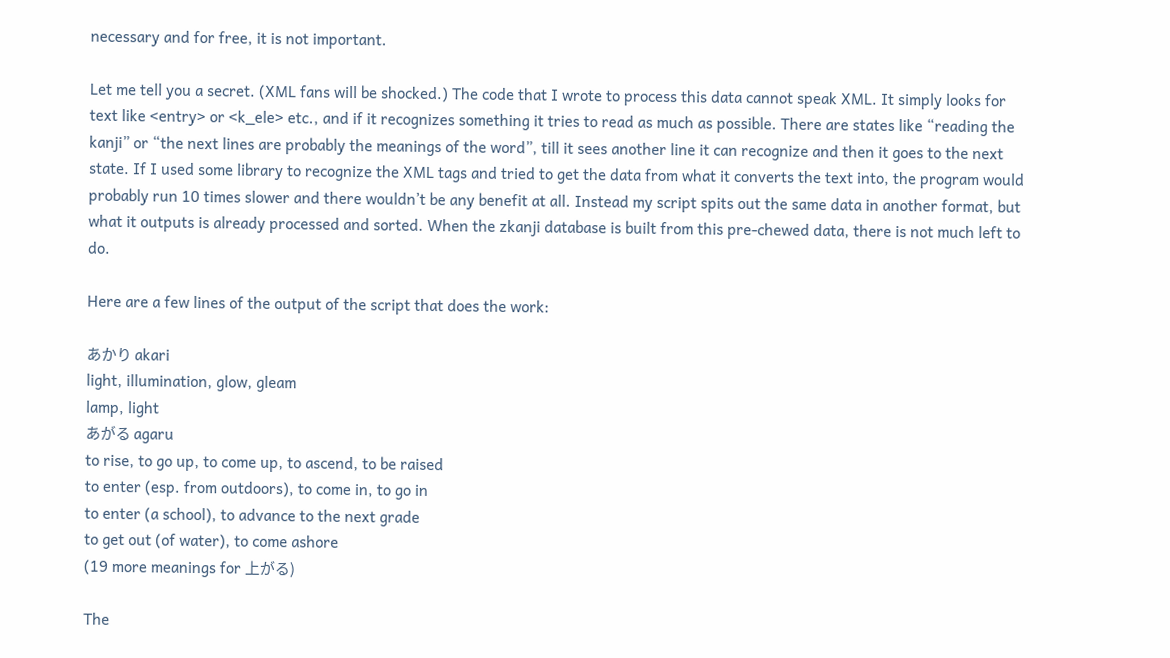necessary and for free, it is not important.

Let me tell you a secret. (XML fans will be shocked.) The code that I wrote to process this data cannot speak XML. It simply looks for text like <entry> or <k_ele> etc., and if it recognizes something it tries to read as much as possible. There are states like “reading the kanji” or “the next lines are probably the meanings of the word”, till it sees another line it can recognize and then it goes to the next state. If I used some library to recognize the XML tags and tried to get the data from what it converts the text into, the program would probably run 10 times slower and there wouldn’t be any benefit at all. Instead my script spits out the same data in another format, but what it outputs is already processed and sorted. When the zkanji database is built from this pre-chewed data, there is not much left to do.

Here are a few lines of the output of the script that does the work:

あかり akari
light, illumination, glow, gleam
lamp, light
あがる agaru
to rise, to go up, to come up, to ascend, to be raised
to enter (esp. from outdoors), to come in, to go in
to enter (a school), to advance to the next grade
to get out (of water), to come ashore
(19 more meanings for 上がる)

The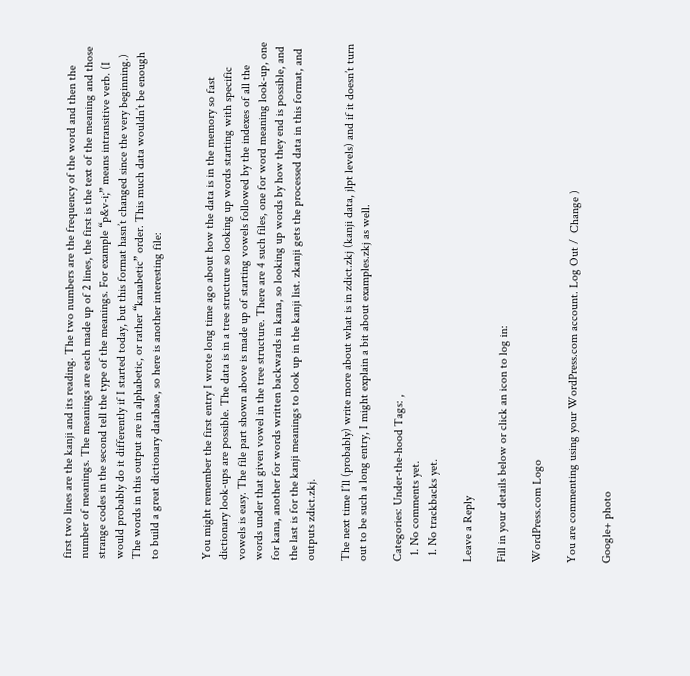first two lines are the kanji and its reading. The two numbers are the frequency of the word and then the number of meanings. The meanings are each made up of 2 lines, the first is the text of the meaning and those strange codes in the second tell the type of the meanings. For example “p&v-i;” means intransitive verb. (I would probably do it differently if I started today, but this format hasn’t changed since the very beginning.) The words in this output are in alphabetic, or rather “kanabetic” order. This much data wouldn’t be enough to build a great dictionary database, so here is another interesting file:


You might remember the first entry I wrote long time ago about how the data is in the memory so fast dictionary look-ups are possible. The data is in a tree structure so looking up words starting with specific vowels is easy. The file part shown above is made up of starting vowels followed by the indexes of all the words under that given vowel in the tree structure. There are 4 such files, one for word meaning look-up, one for kana, another for words written backwards in kana, so looking up words by how they end is possible, and the last is for the kanji meanings to look up in the kanji list. zkanji gets the processed data in this format, and outputs zdict.zkj.

The next time I’ll (probably) write more about what is in zdict.zkj (kanji data, jlpt levels) and if it doesn’t turn out to be such a long entry, I might explain a bit about examples.zkj as well.

Categories: Under-the-hood Tags: ,
  1. No comments yet.
  1. No trackbacks yet.

Leave a Reply

Fill in your details below or click an icon to log in:

WordPress.com Logo

You are commenting using your WordPress.com account. Log Out /  Change )

Google+ photo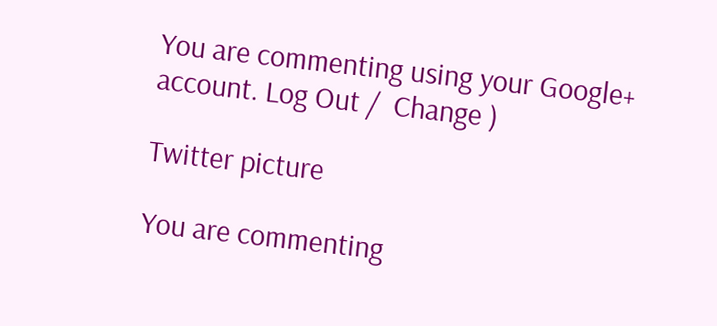You are commenting using your Google+ account. Log Out /  Change )

Twitter picture

You are commenting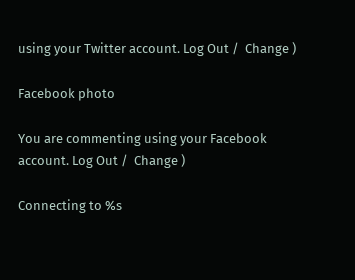using your Twitter account. Log Out /  Change )

Facebook photo

You are commenting using your Facebook account. Log Out /  Change )

Connecting to %s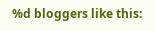%d bloggers like this: